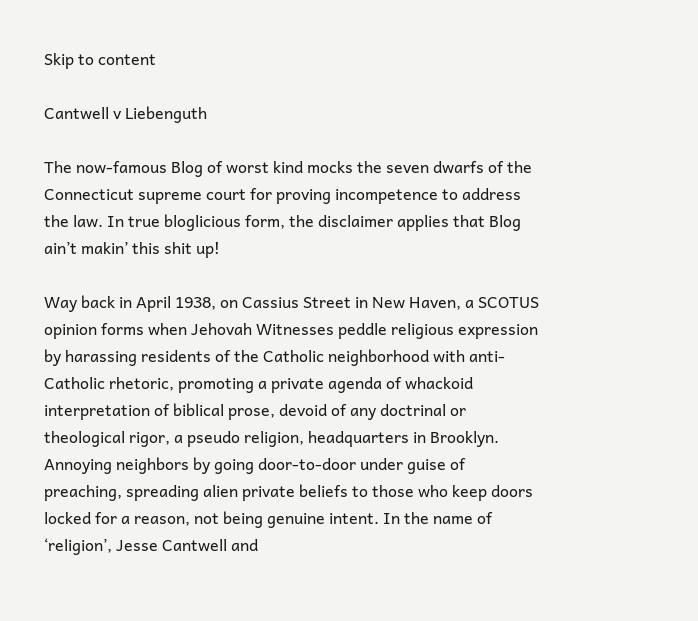Skip to content

Cantwell v Liebenguth

The now-famous Blog of worst kind mocks the seven dwarfs of the Connecticut supreme court for proving incompetence to address the law. In true bloglicious form, the disclaimer applies that Blog ain’t makin’ this shit up!

Way back in April 1938, on Cassius Street in New Haven, a SCOTUS opinion forms when Jehovah Witnesses peddle religious expression by harassing residents of the Catholic neighborhood with anti-Catholic rhetoric, promoting a private agenda of whackoid interpretation of biblical prose, devoid of any doctrinal or theological rigor, a pseudo religion, headquarters in Brooklyn. Annoying neighbors by going door-to-door under guise of preaching, spreading alien private beliefs to those who keep doors locked for a reason, not being genuine intent. In the name of ‘religion’, Jesse Cantwell and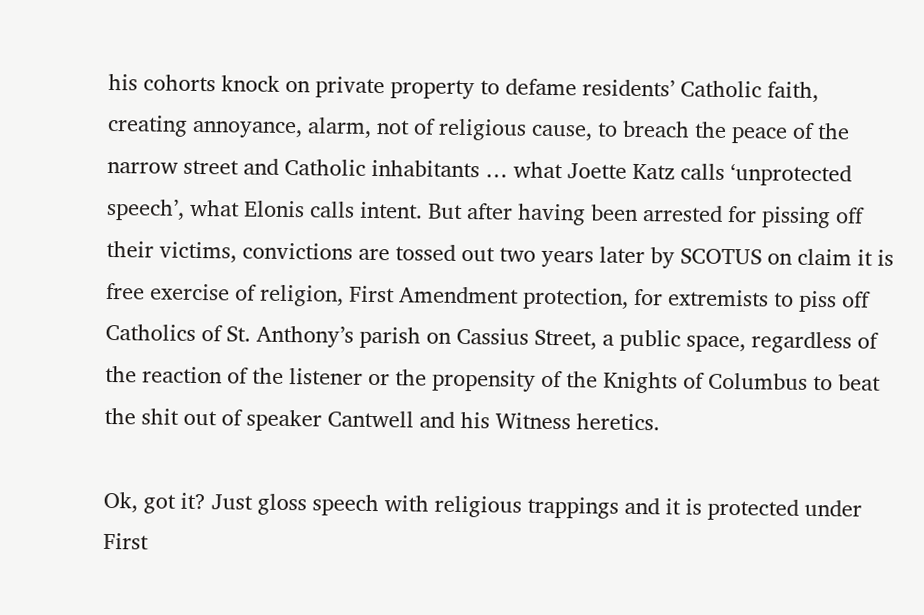his cohorts knock on private property to defame residents’ Catholic faith, creating annoyance, alarm, not of religious cause, to breach the peace of the narrow street and Catholic inhabitants … what Joette Katz calls ‘unprotected speech’, what Elonis calls intent. But after having been arrested for pissing off their victims, convictions are tossed out two years later by SCOTUS on claim it is free exercise of religion, First Amendment protection, for extremists to piss off Catholics of St. Anthony’s parish on Cassius Street, a public space, regardless of the reaction of the listener or the propensity of the Knights of Columbus to beat the shit out of speaker Cantwell and his Witness heretics.

Ok, got it? Just gloss speech with religious trappings and it is protected under First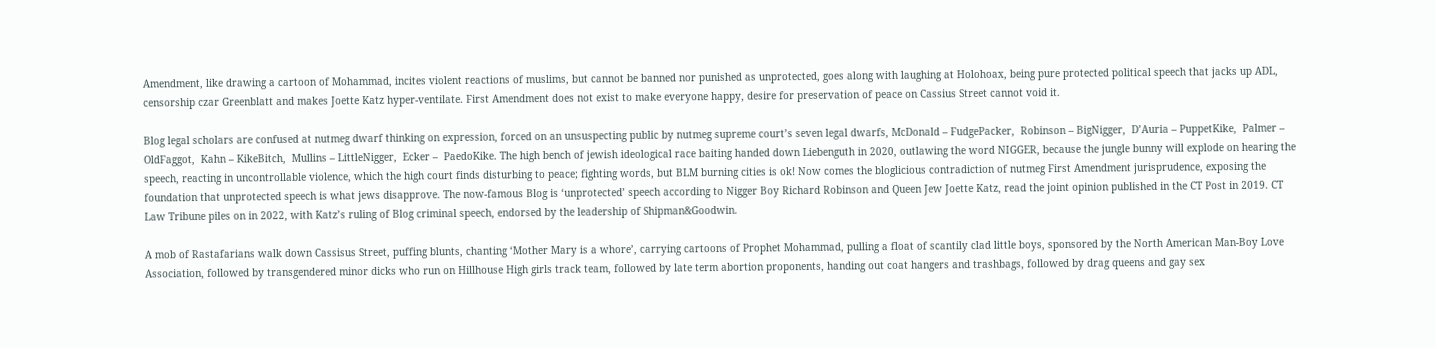Amendment, like drawing a cartoon of Mohammad, incites violent reactions of muslims, but cannot be banned nor punished as unprotected, goes along with laughing at Holohoax, being pure protected political speech that jacks up ADL, censorship czar Greenblatt and makes Joette Katz hyper-ventilate. First Amendment does not exist to make everyone happy, desire for preservation of peace on Cassius Street cannot void it.

Blog legal scholars are confused at nutmeg dwarf thinking on expression, forced on an unsuspecting public by nutmeg supreme court’s seven legal dwarfs, McDonald – FudgePacker,  Robinson – BigNigger,  D’Auria – PuppetKike,  Palmer – OldFaggot,  Kahn – KikeBitch,  Mullins – LittleNigger,  Ecker –  PaedoKike. The high bench of jewish ideological race baiting handed down Liebenguth in 2020, outlawing the word NIGGER, because the jungle bunny will explode on hearing the speech, reacting in uncontrollable violence, which the high court finds disturbing to peace; fighting words, but BLM burning cities is ok! Now comes the bloglicious contradiction of nutmeg First Amendment jurisprudence, exposing the foundation that unprotected speech is what jews disapprove. The now-famous Blog is ‘unprotected’ speech according to Nigger Boy Richard Robinson and Queen Jew Joette Katz, read the joint opinion published in the CT Post in 2019. CT Law Tribune piles on in 2022, with Katz’s ruling of Blog criminal speech, endorsed by the leadership of Shipman&Goodwin.

A mob of Rastafarians walk down Cassisus Street, puffing blunts, chanting ‘Mother Mary is a whore’, carrying cartoons of Prophet Mohammad, pulling a float of scantily clad little boys, sponsored by the North American Man-Boy Love Association, followed by transgendered minor dicks who run on Hillhouse High girls track team, followed by late term abortion proponents, handing out coat hangers and trashbags, followed by drag queens and gay sex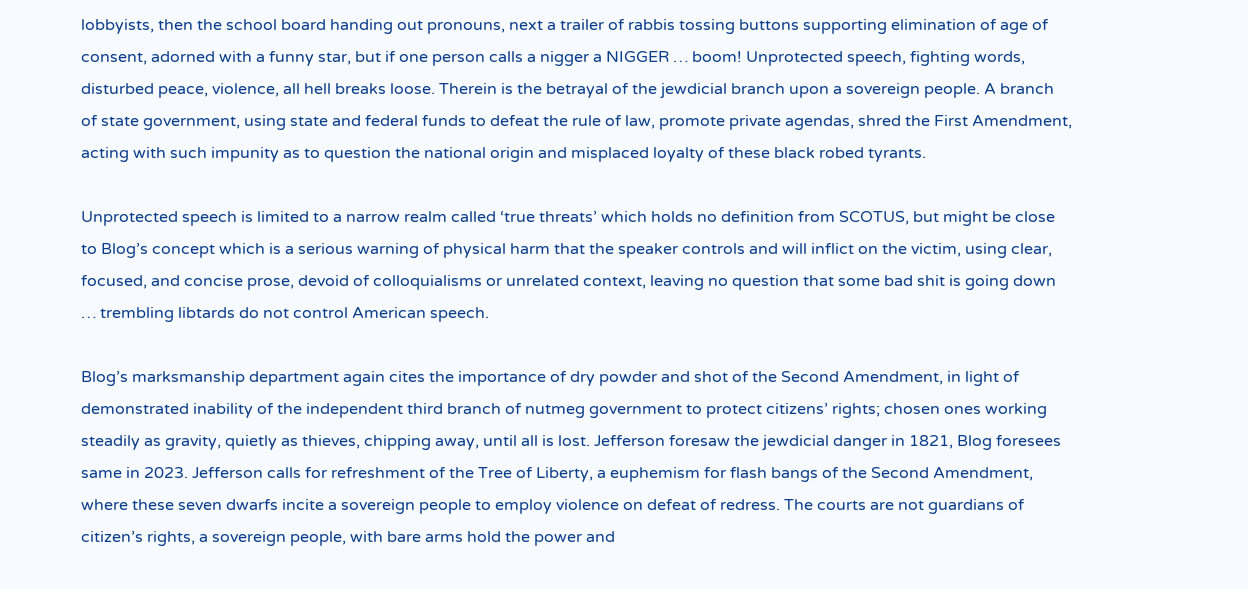lobbyists, then the school board handing out pronouns, next a trailer of rabbis tossing buttons supporting elimination of age of consent, adorned with a funny star, but if one person calls a nigger a NIGGER … boom! Unprotected speech, fighting words, disturbed peace, violence, all hell breaks loose. Therein is the betrayal of the jewdicial branch upon a sovereign people. A branch of state government, using state and federal funds to defeat the rule of law, promote private agendas, shred the First Amendment, acting with such impunity as to question the national origin and misplaced loyalty of these black robed tyrants.

Unprotected speech is limited to a narrow realm called ‘true threats’ which holds no definition from SCOTUS, but might be close to Blog’s concept which is a serious warning of physical harm that the speaker controls and will inflict on the victim, using clear, focused, and concise prose, devoid of colloquialisms or unrelated context, leaving no question that some bad shit is going down … trembling libtards do not control American speech.

Blog’s marksmanship department again cites the importance of dry powder and shot of the Second Amendment, in light of demonstrated inability of the independent third branch of nutmeg government to protect citizens’ rights; chosen ones working steadily as gravity, quietly as thieves, chipping away, until all is lost. Jefferson foresaw the jewdicial danger in 1821, Blog foresees same in 2023. Jefferson calls for refreshment of the Tree of Liberty, a euphemism for flash bangs of the Second Amendment, where these seven dwarfs incite a sovereign people to employ violence on defeat of redress. The courts are not guardians of citizen’s rights, a sovereign people, with bare arms hold the power and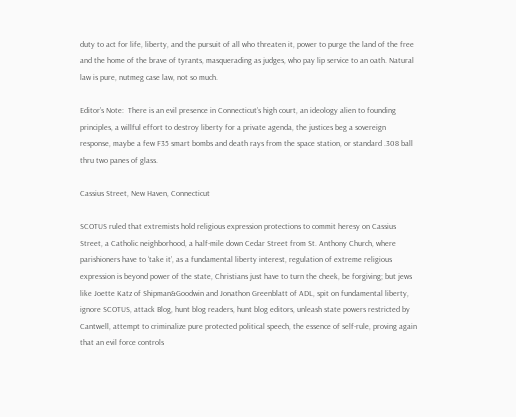duty to act for life, liberty, and the pursuit of all who threaten it, power to purge the land of the free and the home of the brave of tyrants, masquerading as judges, who pay lip service to an oath. Natural law is pure, nutmeg case law, not so much.

Editor’s Note:  There is an evil presence in Connecticut’s high court, an ideology alien to founding principles, a willful effort to destroy liberty for a private agenda, the justices beg a sovereign response, maybe a few F35 smart bombs and death rays from the space station, or standard .308 ball thru two panes of glass.

Cassius Street, New Haven, Connecticut

SCOTUS ruled that extremists hold religious expression protections to commit heresy on Cassius Street, a Catholic neighborhood, a half-mile down Cedar Street from St. Anthony Church, where parishioners have to ‘take it’, as a fundamental liberty interest, regulation of extreme religious expression is beyond power of the state, Christians just have to turn the cheek, be forgiving; but jews like Joette Katz of Shipman&Goodwin and Jonathon Greenblatt of ADL, spit on fundamental liberty, ignore SCOTUS, attack Blog, hunt blog readers, hunt blog editors, unleash state powers restricted by Cantwell, attempt to criminalize pure protected political speech, the essence of self-rule, proving again that an evil force controls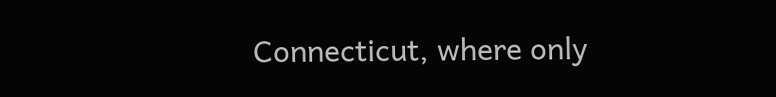Connecticut, where only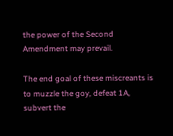the power of the Second Amendment may prevail.

The end goal of these miscreants is to muzzle the goy, defeat 1A, subvert the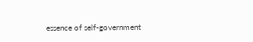essence of self-government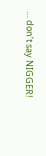… don’t say NIGGER!